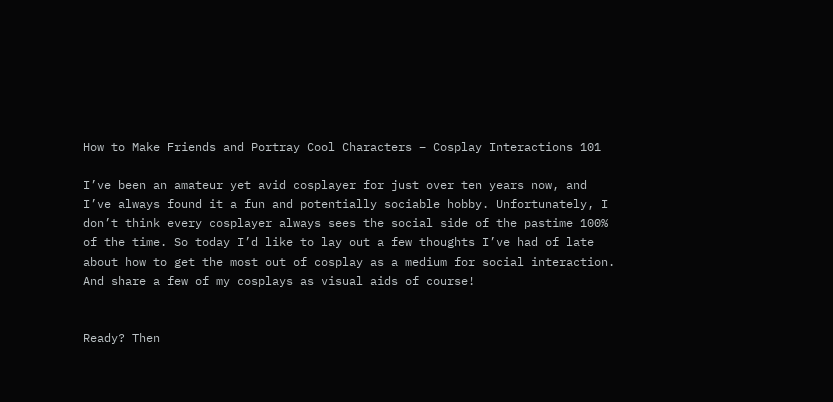How to Make Friends and Portray Cool Characters – Cosplay Interactions 101

I’ve been an amateur yet avid cosplayer for just over ten years now, and I’ve always found it a fun and potentially sociable hobby. Unfortunately, I don’t think every cosplayer always sees the social side of the pastime 100% of the time. So today I’d like to lay out a few thoughts I’ve had of late about how to get the most out of cosplay as a medium for social interaction. And share a few of my cosplays as visual aids of course!


Ready? Then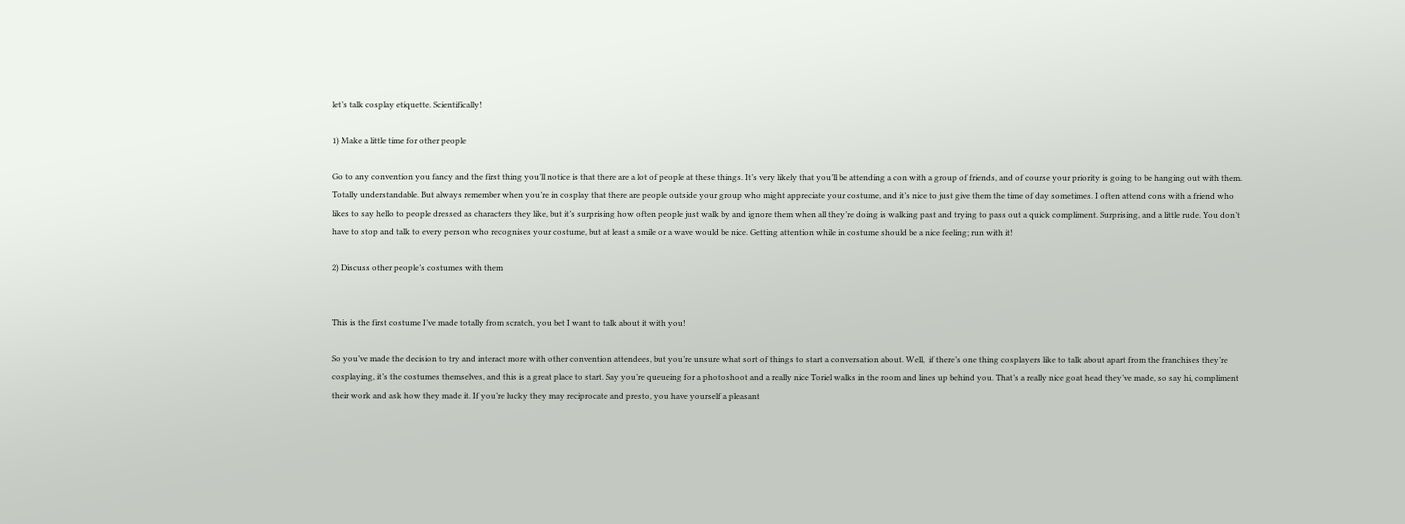let’s talk cosplay etiquette. Scientifically!

1) Make a little time for other people

Go to any convention you fancy and the first thing you’ll notice is that there are a lot of people at these things. It’s very likely that you’ll be attending a con with a group of friends, and of course your priority is going to be hanging out with them. Totally understandable. But always remember when you’re in cosplay that there are people outside your group who might appreciate your costume, and it’s nice to just give them the time of day sometimes. I often attend cons with a friend who likes to say hello to people dressed as characters they like, but it’s surprising how often people just walk by and ignore them when all they’re doing is walking past and trying to pass out a quick compliment. Surprising, and a little rude. You don’t have to stop and talk to every person who recognises your costume, but at least a smile or a wave would be nice. Getting attention while in costume should be a nice feeling; run with it!

2) Discuss other people’s costumes with them


This is the first costume I’ve made totally from scratch, you bet I want to talk about it with you!

So you’ve made the decision to try and interact more with other convention attendees, but you’re unsure what sort of things to start a conversation about. Well,  if there’s one thing cosplayers like to talk about apart from the franchises they’re cosplaying, it’s the costumes themselves, and this is a great place to start. Say you’re queueing for a photoshoot and a really nice Toriel walks in the room and lines up behind you. That’s a really nice goat head they’ve made, so say hi, compliment their work and ask how they made it. If you’re lucky they may reciprocate and presto, you have yourself a pleasant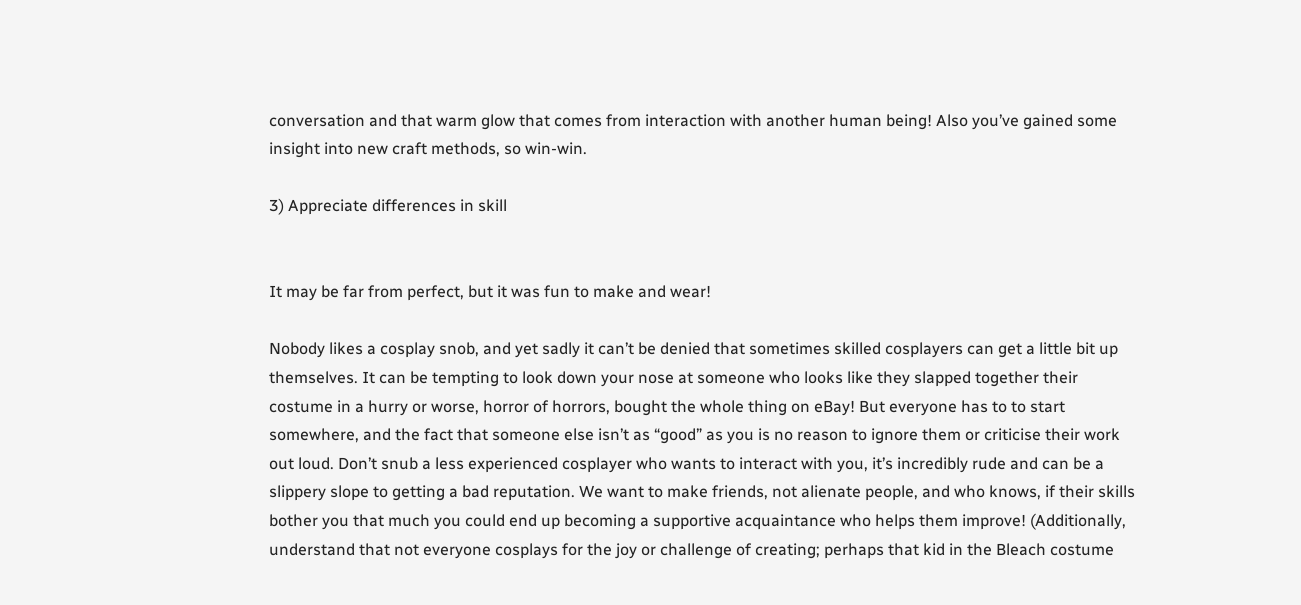conversation and that warm glow that comes from interaction with another human being! Also you’ve gained some insight into new craft methods, so win-win.

3) Appreciate differences in skill


It may be far from perfect, but it was fun to make and wear!

Nobody likes a cosplay snob, and yet sadly it can’t be denied that sometimes skilled cosplayers can get a little bit up themselves. It can be tempting to look down your nose at someone who looks like they slapped together their costume in a hurry or worse, horror of horrors, bought the whole thing on eBay! But everyone has to to start somewhere, and the fact that someone else isn’t as “good” as you is no reason to ignore them or criticise their work out loud. Don’t snub a less experienced cosplayer who wants to interact with you, it’s incredibly rude and can be a slippery slope to getting a bad reputation. We want to make friends, not alienate people, and who knows, if their skills bother you that much you could end up becoming a supportive acquaintance who helps them improve! (Additionally, understand that not everyone cosplays for the joy or challenge of creating; perhaps that kid in the Bleach costume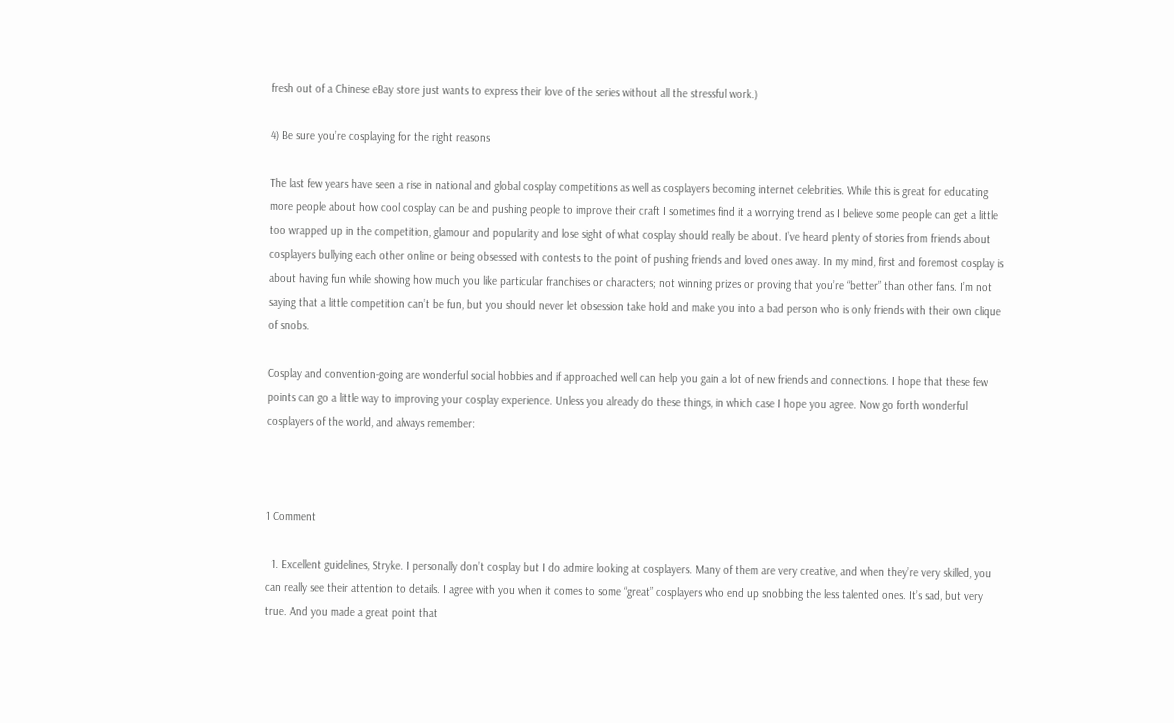fresh out of a Chinese eBay store just wants to express their love of the series without all the stressful work.)

4) Be sure you’re cosplaying for the right reasons

The last few years have seen a rise in national and global cosplay competitions as well as cosplayers becoming internet celebrities. While this is great for educating more people about how cool cosplay can be and pushing people to improve their craft I sometimes find it a worrying trend as I believe some people can get a little too wrapped up in the competition, glamour and popularity and lose sight of what cosplay should really be about. I’ve heard plenty of stories from friends about cosplayers bullying each other online or being obsessed with contests to the point of pushing friends and loved ones away. In my mind, first and foremost cosplay is about having fun while showing how much you like particular franchises or characters; not winning prizes or proving that you’re “better” than other fans. I’m not saying that a little competition can’t be fun, but you should never let obsession take hold and make you into a bad person who is only friends with their own clique of snobs.

Cosplay and convention-going are wonderful social hobbies and if approached well can help you gain a lot of new friends and connections. I hope that these few points can go a little way to improving your cosplay experience. Unless you already do these things, in which case I hope you agree. Now go forth wonderful cosplayers of the world, and always remember:



1 Comment

  1. Excellent guidelines, Stryke. I personally don’t cosplay but I do admire looking at cosplayers. Many of them are very creative, and when they’re very skilled, you can really see their attention to details. I agree with you when it comes to some “great” cosplayers who end up snobbing the less talented ones. It’s sad, but very true. And you made a great point that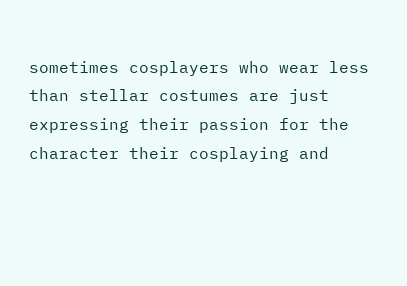sometimes cosplayers who wear less than stellar costumes are just expressing their passion for the character their cosplaying and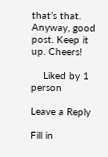that’s that. Anyway, good post. Keep it up. Cheers!

    Liked by 1 person

Leave a Reply

Fill in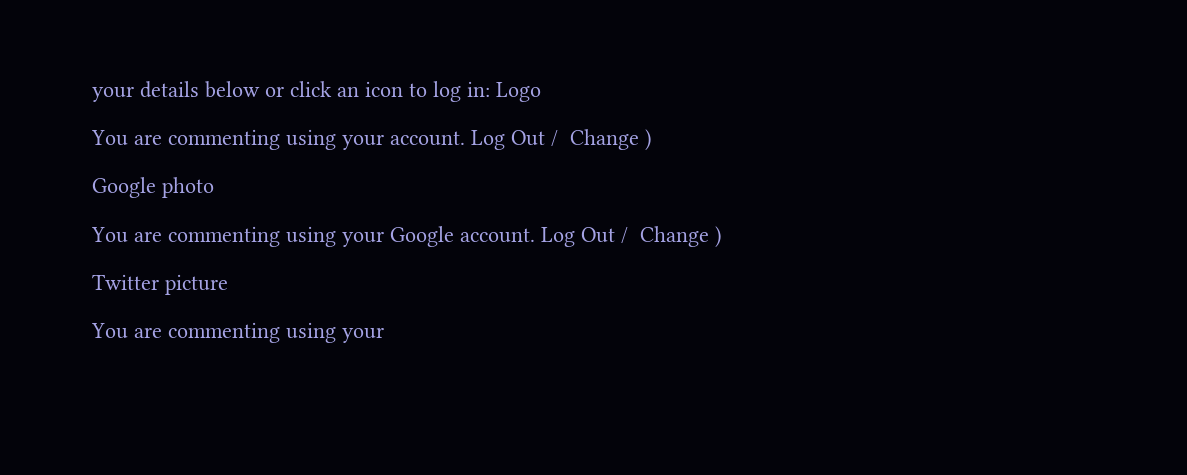your details below or click an icon to log in: Logo

You are commenting using your account. Log Out /  Change )

Google photo

You are commenting using your Google account. Log Out /  Change )

Twitter picture

You are commenting using your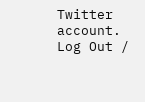Twitter account. Log Out /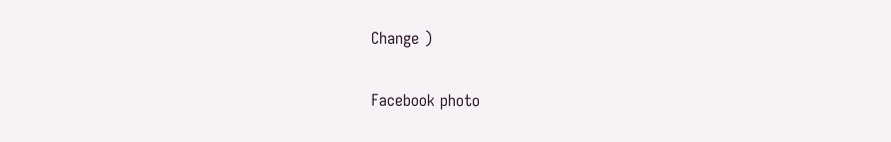Change )

Facebook photo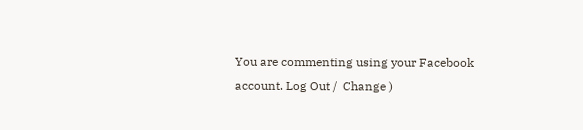You are commenting using your Facebook account. Log Out /  Change )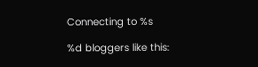Connecting to %s

%d bloggers like this: